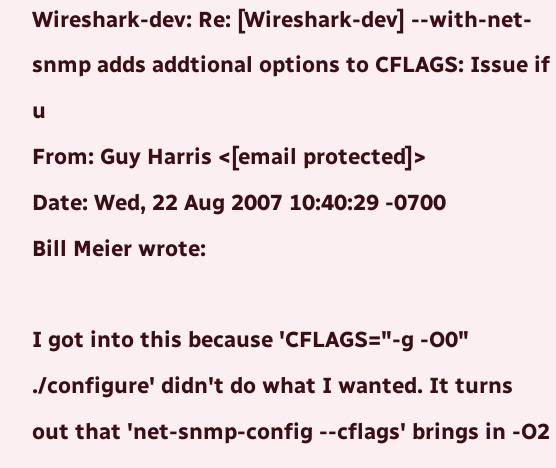Wireshark-dev: Re: [Wireshark-dev] --with-net-snmp adds addtional options to CFLAGS: Issue if u
From: Guy Harris <[email protected]>
Date: Wed, 22 Aug 2007 10:40:29 -0700
Bill Meier wrote:

I got into this because 'CFLAGS="-g -O0" ./configure' didn't do what I wanted. It turns out that 'net-snmp-config --cflags' brings in -O2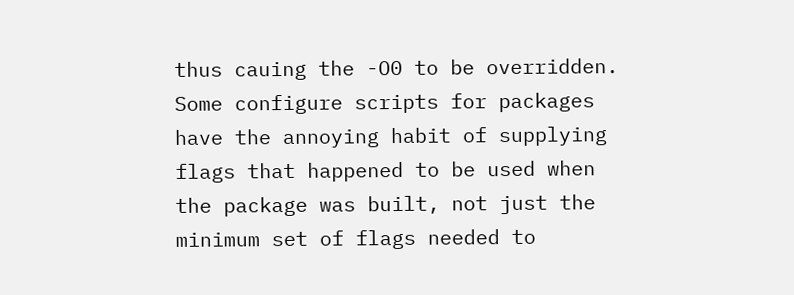thus cauing the -O0 to be overridden.
Some configure scripts for packages have the annoying habit of supplying
flags that happened to be used when the package was built, not just the
minimum set of flags needed to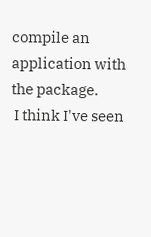compile an application with the package.
 I think I've seen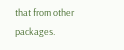that from other packages.